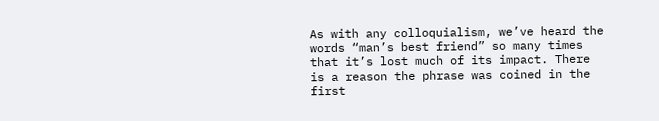As with any colloquialism, we’ve heard the words “man’s best friend” so many times that it’s lost much of its impact. There is a reason the phrase was coined in the first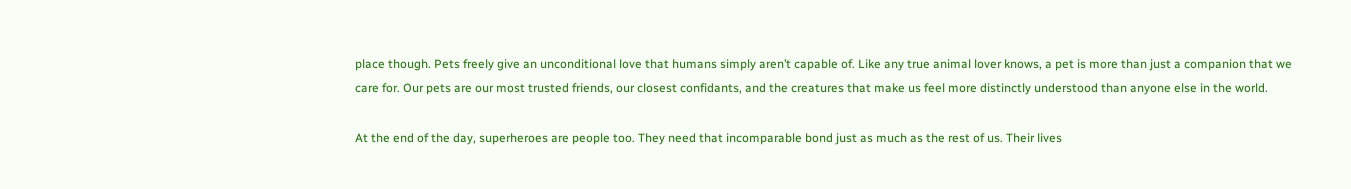place though. Pets freely give an unconditional love that humans simply aren’t capable of. Like any true animal lover knows, a pet is more than just a companion that we care for. Our pets are our most trusted friends, our closest confidants, and the creatures that make us feel more distinctly understood than anyone else in the world.

At the end of the day, superheroes are people too. They need that incomparable bond just as much as the rest of us. Their lives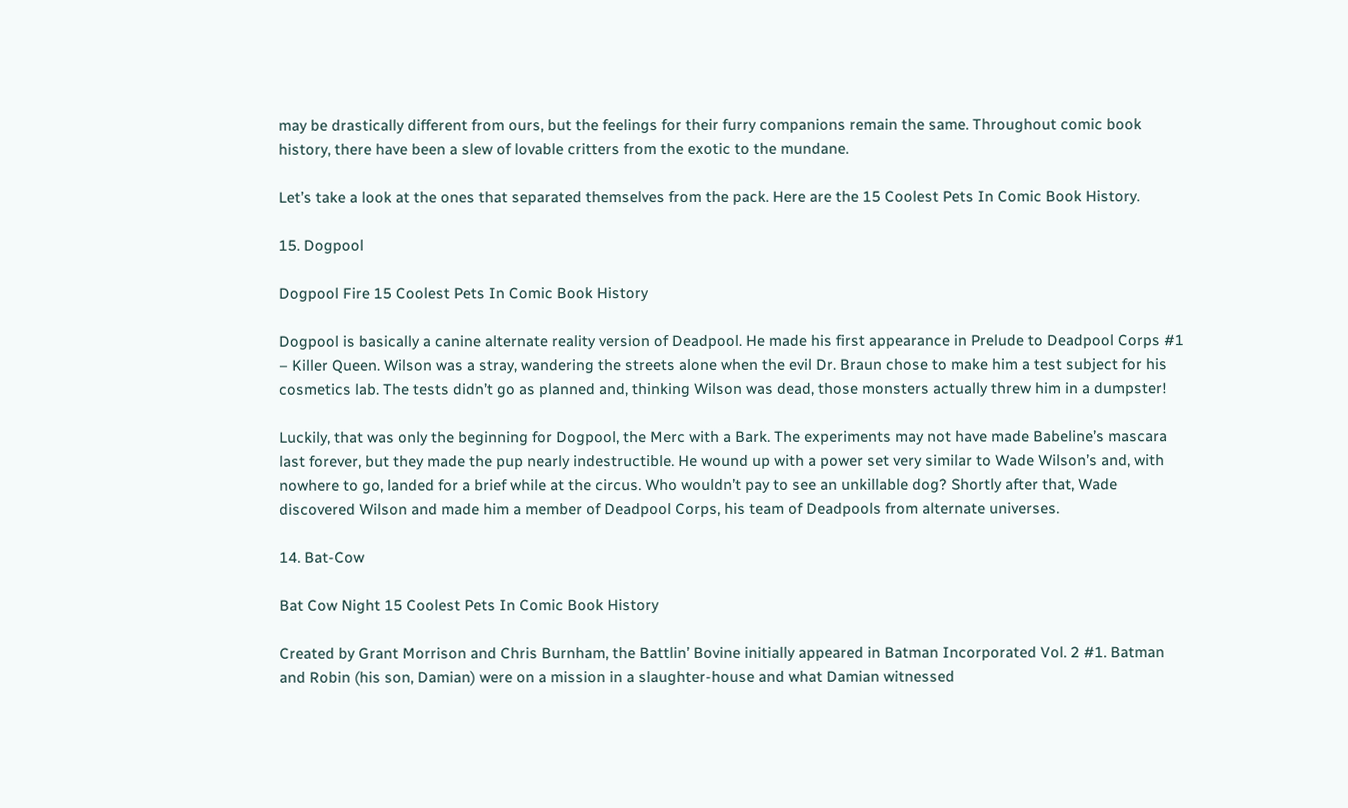may be drastically different from ours, but the feelings for their furry companions remain the same. Throughout comic book history, there have been a slew of lovable critters from the exotic to the mundane.

Let’s take a look at the ones that separated themselves from the pack. Here are the 15 Coolest Pets In Comic Book History.

15. Dogpool

Dogpool Fire 15 Coolest Pets In Comic Book History

Dogpool is basically a canine alternate reality version of Deadpool. He made his first appearance in Prelude to Deadpool Corps #1 – Killer Queen. Wilson was a stray, wandering the streets alone when the evil Dr. Braun chose to make him a test subject for his cosmetics lab. The tests didn’t go as planned and, thinking Wilson was dead, those monsters actually threw him in a dumpster!

Luckily, that was only the beginning for Dogpool, the Merc with a Bark. The experiments may not have made Babeline’s mascara last forever, but they made the pup nearly indestructible. He wound up with a power set very similar to Wade Wilson’s and, with nowhere to go, landed for a brief while at the circus. Who wouldn’t pay to see an unkillable dog? Shortly after that, Wade discovered Wilson and made him a member of Deadpool Corps, his team of Deadpools from alternate universes.

14. Bat-Cow

Bat Cow Night 15 Coolest Pets In Comic Book History

Created by Grant Morrison and Chris Burnham, the Battlin’ Bovine initially appeared in Batman Incorporated Vol. 2 #1. Batman and Robin (his son, Damian) were on a mission in a slaughter-house and what Damian witnessed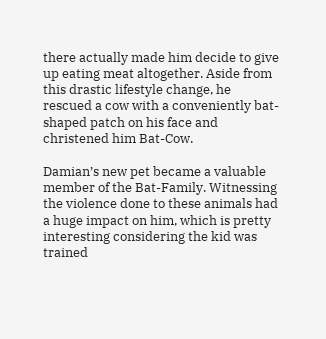there actually made him decide to give up eating meat altogether. Aside from this drastic lifestyle change, he rescued a cow with a conveniently bat-shaped patch on his face and christened him Bat-Cow.

Damian’s new pet became a valuable member of the Bat-Family. Witnessing the violence done to these animals had a huge impact on him, which is pretty interesting considering the kid was trained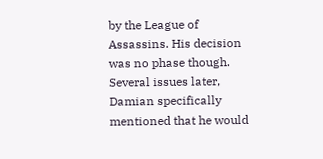by the League of Assassins. His decision was no phase though. Several issues later, Damian specifically mentioned that he would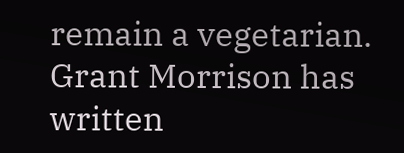remain a vegetarian. Grant Morrison has written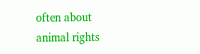often about animal rights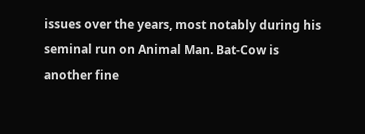issues over the years, most notably during his seminal run on Animal Man. Bat-Cow is another fine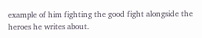example of him fighting the good fight alongside the heroes he writes about.